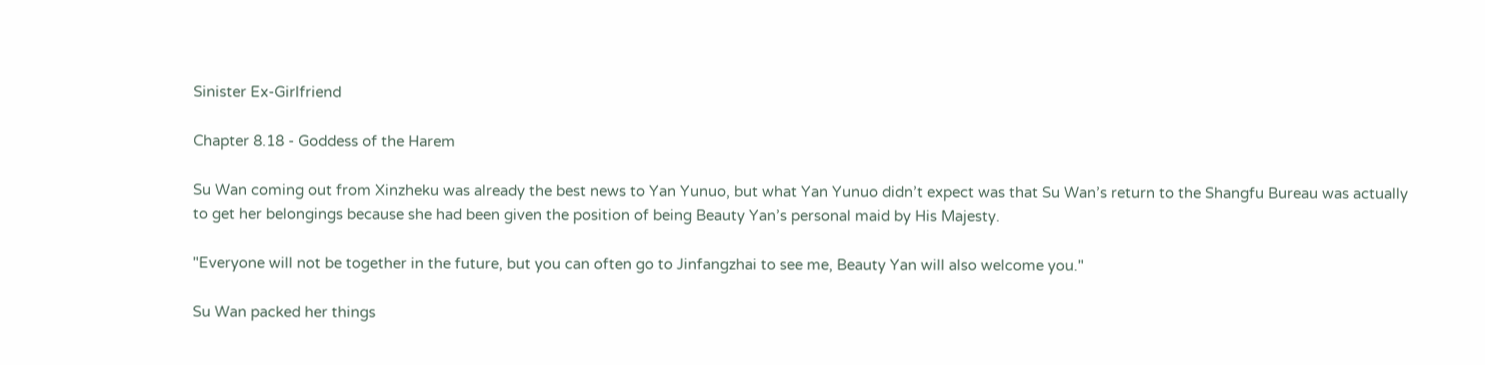Sinister Ex-Girlfriend

Chapter 8.18 - Goddess of the Harem

Su Wan coming out from Xinzheku was already the best news to Yan Yunuo, but what Yan Yunuo didn’t expect was that Su Wan’s return to the Shangfu Bureau was actually to get her belongings because she had been given the position of being Beauty Yan’s personal maid by His Majesty.

"Everyone will not be together in the future, but you can often go to Jinfangzhai to see me, Beauty Yan will also welcome you."

Su Wan packed her things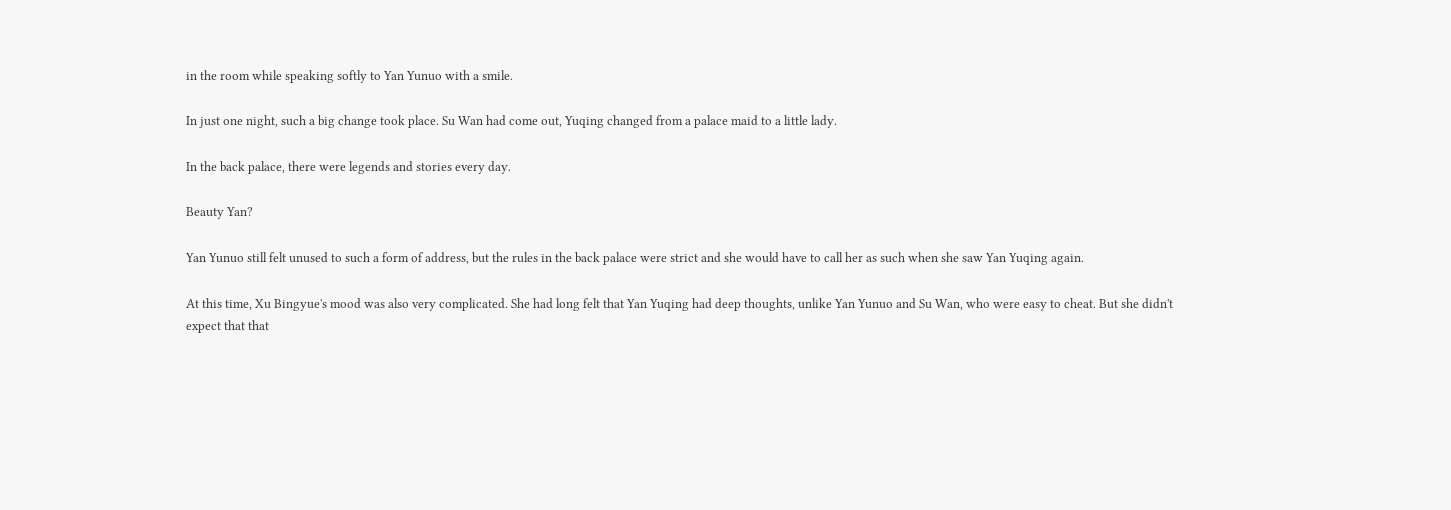in the room while speaking softly to Yan Yunuo with a smile.

In just one night, such a big change took place. Su Wan had come out, Yuqing changed from a palace maid to a little lady.

In the back palace, there were legends and stories every day.

Beauty Yan?

Yan Yunuo still felt unused to such a form of address, but the rules in the back palace were strict and she would have to call her as such when she saw Yan Yuqing again.

At this time, Xu Bingyue's mood was also very complicated. She had long felt that Yan Yuqing had deep thoughts, unlike Yan Yunuo and Su Wan, who were easy to cheat. But she didn't expect that that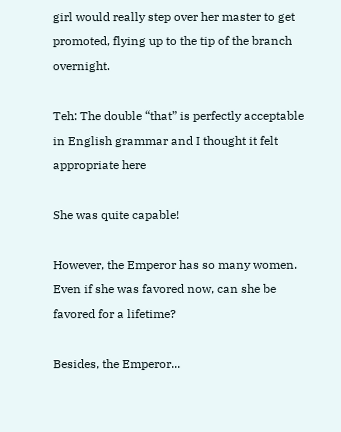girl would really step over her master to get promoted, flying up to the tip of the branch overnight.

Teh: The double “that” is perfectly acceptable in English grammar and I thought it felt appropriate here

She was quite capable!

However, the Emperor has so many women. Even if she was favored now, can she be favored for a lifetime?

Besides, the Emperor...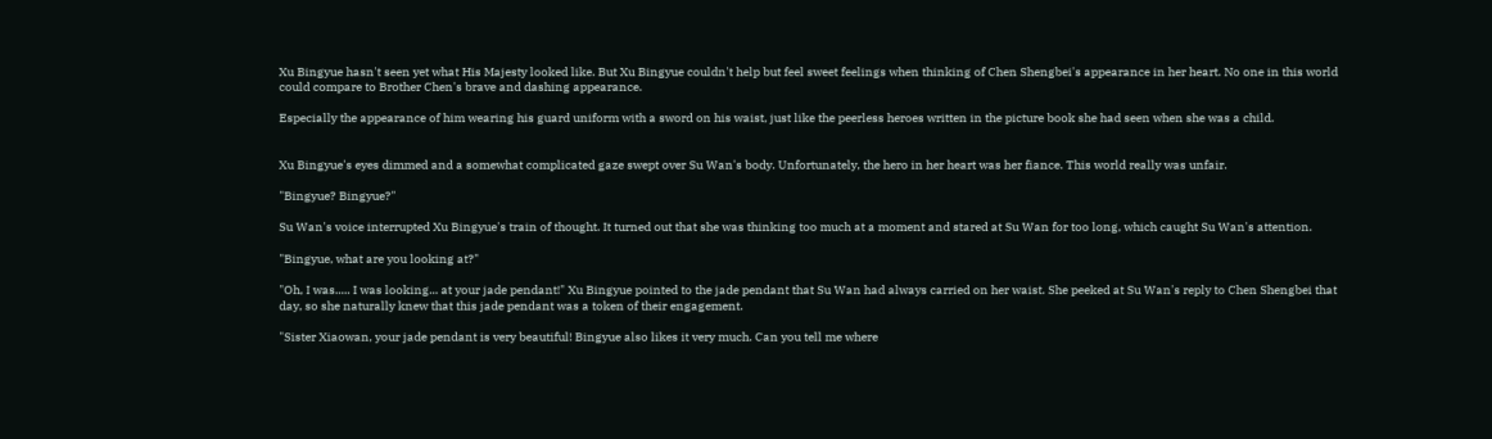Xu Bingyue hasn't seen yet what His Majesty looked like. But Xu Bingyue couldn't help but feel sweet feelings when thinking of Chen Shengbei's appearance in her heart. No one in this world could compare to Brother Chen's brave and dashing appearance.

Especially the appearance of him wearing his guard uniform with a sword on his waist, just like the peerless heroes written in the picture book she had seen when she was a child.


Xu Bingyue's eyes dimmed and a somewhat complicated gaze swept over Su Wan's body. Unfortunately, the hero in her heart was her fiance. This world really was unfair.

"Bingyue? Bingyue?"

Su Wan's voice interrupted Xu Bingyue's train of thought. It turned out that she was thinking too much at a moment and stared at Su Wan for too long, which caught Su Wan's attention.

"Bingyue, what are you looking at?"

"Oh, I was..... I was looking... at your jade pendant!" Xu Bingyue pointed to the jade pendant that Su Wan had always carried on her waist. She peeked at Su Wan's reply to Chen Shengbei that day, so she naturally knew that this jade pendant was a token of their engagement.

"Sister Xiaowan, your jade pendant is very beautiful! Bingyue also likes it very much. Can you tell me where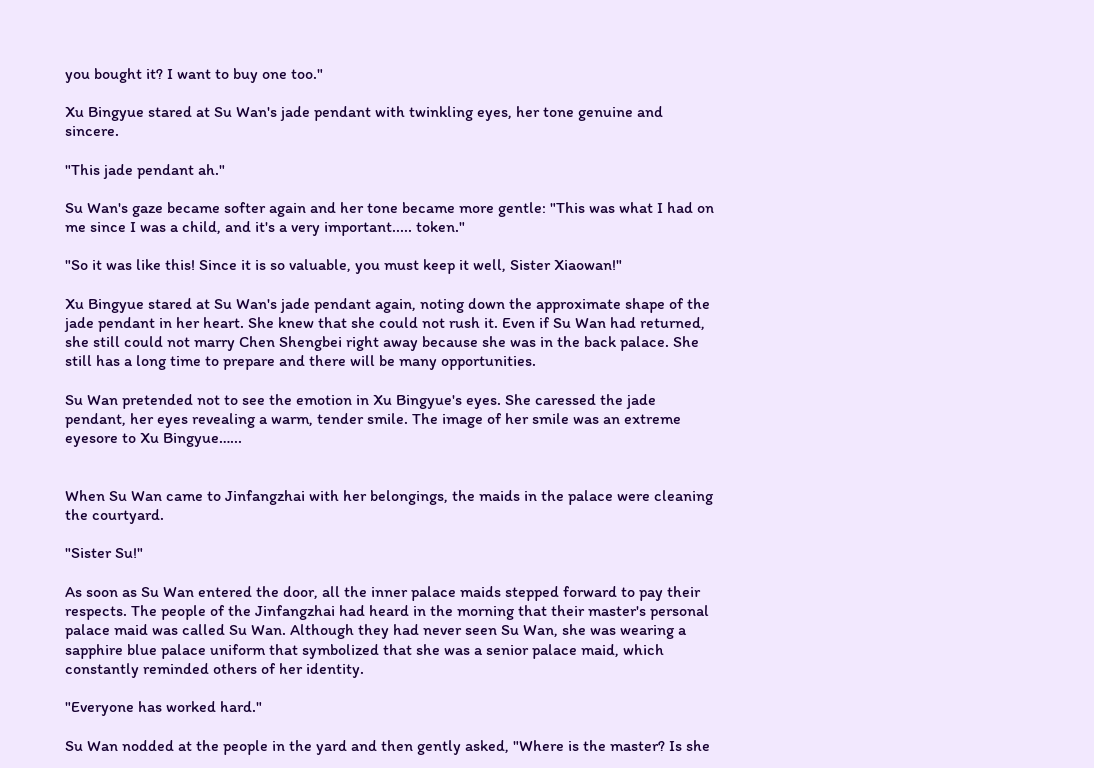you bought it? I want to buy one too."

Xu Bingyue stared at Su Wan's jade pendant with twinkling eyes, her tone genuine and sincere.

"This jade pendant ah."

Su Wan's gaze became softer again and her tone became more gentle: "This was what I had on me since I was a child, and it's a very important..... token."

"So it was like this! Since it is so valuable, you must keep it well, Sister Xiaowan!"

Xu Bingyue stared at Su Wan's jade pendant again, noting down the approximate shape of the jade pendant in her heart. She knew that she could not rush it. Even if Su Wan had returned, she still could not marry Chen Shengbei right away because she was in the back palace. She still has a long time to prepare and there will be many opportunities.

Su Wan pretended not to see the emotion in Xu Bingyue's eyes. She caressed the jade pendant, her eyes revealing a warm, tender smile. The image of her smile was an extreme eyesore to Xu Bingyue…...


When Su Wan came to Jinfangzhai with her belongings, the maids in the palace were cleaning the courtyard.

"Sister Su!"

As soon as Su Wan entered the door, all the inner palace maids stepped forward to pay their respects. The people of the Jinfangzhai had heard in the morning that their master's personal palace maid was called Su Wan. Although they had never seen Su Wan, she was wearing a sapphire blue palace uniform that symbolized that she was a senior palace maid, which constantly reminded others of her identity.

"Everyone has worked hard."

Su Wan nodded at the people in the yard and then gently asked, "Where is the master? Is she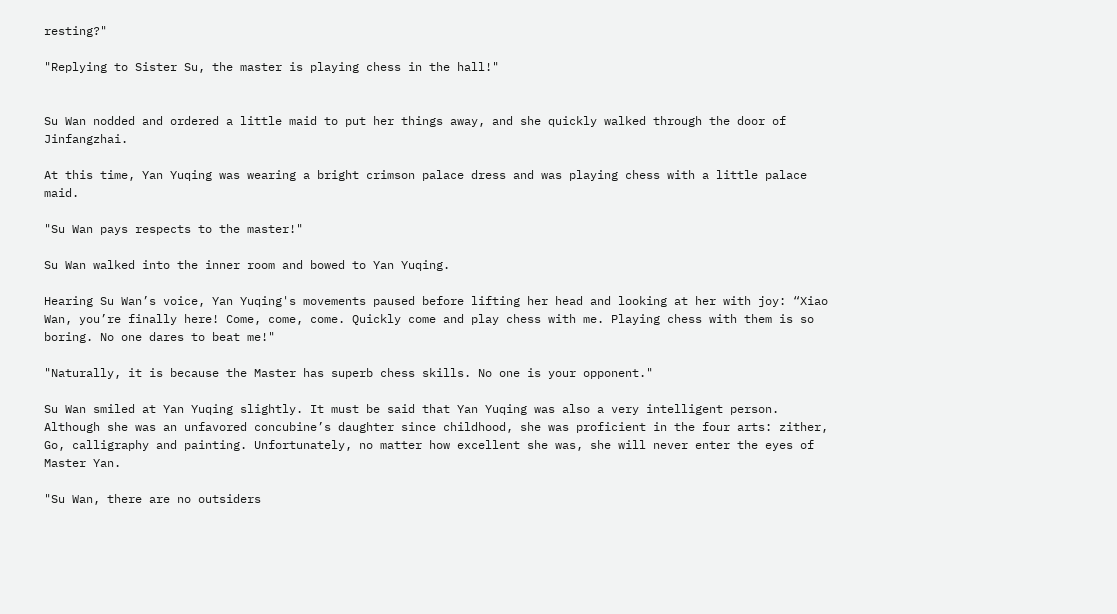resting?"

"Replying to Sister Su, the master is playing chess in the hall!"


Su Wan nodded and ordered a little maid to put her things away, and she quickly walked through the door of Jinfangzhai.

At this time, Yan Yuqing was wearing a bright crimson palace dress and was playing chess with a little palace maid.

"Su Wan pays respects to the master!"

Su Wan walked into the inner room and bowed to Yan Yuqing.

Hearing Su Wan’s voice, Yan Yuqing's movements paused before lifting her head and looking at her with joy: “Xiao Wan, you’re finally here! Come, come, come. Quickly come and play chess with me. Playing chess with them is so boring. No one dares to beat me!"

"Naturally, it is because the Master has superb chess skills. No one is your opponent."

Su Wan smiled at Yan Yuqing slightly. It must be said that Yan Yuqing was also a very intelligent person. Although she was an unfavored concubine’s daughter since childhood, she was proficient in the four arts: zither, Go, calligraphy and painting. Unfortunately, no matter how excellent she was, she will never enter the eyes of Master Yan.

"Su Wan, there are no outsiders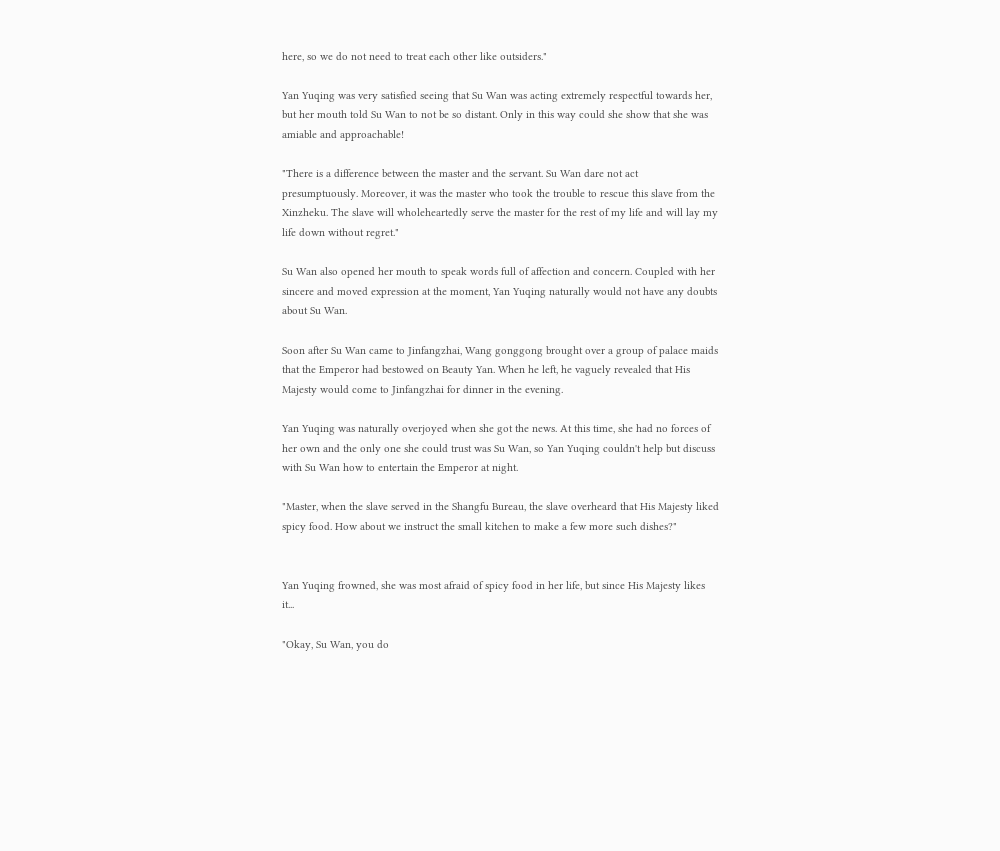here, so we do not need to treat each other like outsiders."

Yan Yuqing was very satisfied seeing that Su Wan was acting extremely respectful towards her, but her mouth told Su Wan to not be so distant. Only in this way could she show that she was amiable and approachable!

"There is a difference between the master and the servant. Su Wan dare not act  presumptuously. Moreover, it was the master who took the trouble to rescue this slave from the Xinzheku. The slave will wholeheartedly serve the master for the rest of my life and will lay my life down without regret."

Su Wan also opened her mouth to speak words full of affection and concern. Coupled with her sincere and moved expression at the moment, Yan Yuqing naturally would not have any doubts about Su Wan.

Soon after Su Wan came to Jinfangzhai, Wang gonggong brought over a group of palace maids that the Emperor had bestowed on Beauty Yan. When he left, he vaguely revealed that His Majesty would come to Jinfangzhai for dinner in the evening.

Yan Yuqing was naturally overjoyed when she got the news. At this time, she had no forces of her own and the only one she could trust was Su Wan, so Yan Yuqing couldn't help but discuss with Su Wan how to entertain the Emperor at night.

"Master, when the slave served in the Shangfu Bureau, the slave overheard that His Majesty liked spicy food. How about we instruct the small kitchen to make a few more such dishes?"


Yan Yuqing frowned, she was most afraid of spicy food in her life, but since His Majesty likes it...

"Okay, Su Wan, you do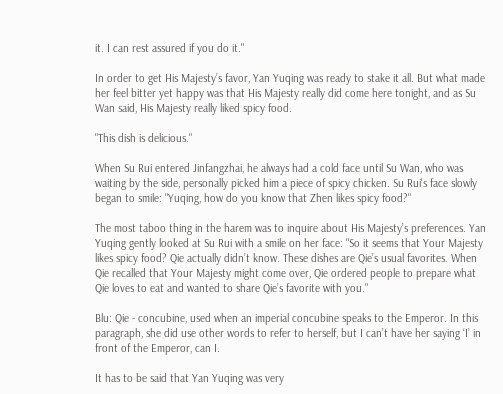it. I can rest assured if you do it."

In order to get His Majesty’s favor, Yan Yuqing was ready to stake it all. But what made her feel bitter yet happy was that His Majesty really did come here tonight, and as Su Wan said, His Majesty really liked spicy food.

"This dish is delicious."

When Su Rui entered Jinfangzhai, he always had a cold face until Su Wan, who was waiting by the side, personally picked him a piece of spicy chicken. Su Rui's face slowly began to smile: "Yuqing, how do you know that Zhen likes spicy food?"

The most taboo thing in the harem was to inquire about His Majesty’s preferences. Yan Yuqing gently looked at Su Rui with a smile on her face: "So it seems that Your Majesty likes spicy food? Qie actually didn’t know. These dishes are Qie’s usual favorites. When Qie recalled that Your Majesty might come over, Qie ordered people to prepare what Qie loves to eat and wanted to share Qie’s favorite with you."

Blu: Qie - concubine, used when an imperial concubine speaks to the Emperor. In this paragraph, she did use other words to refer to herself, but I can’t have her saying ‘I’ in front of the Emperor, can I.

It has to be said that Yan Yuqing was very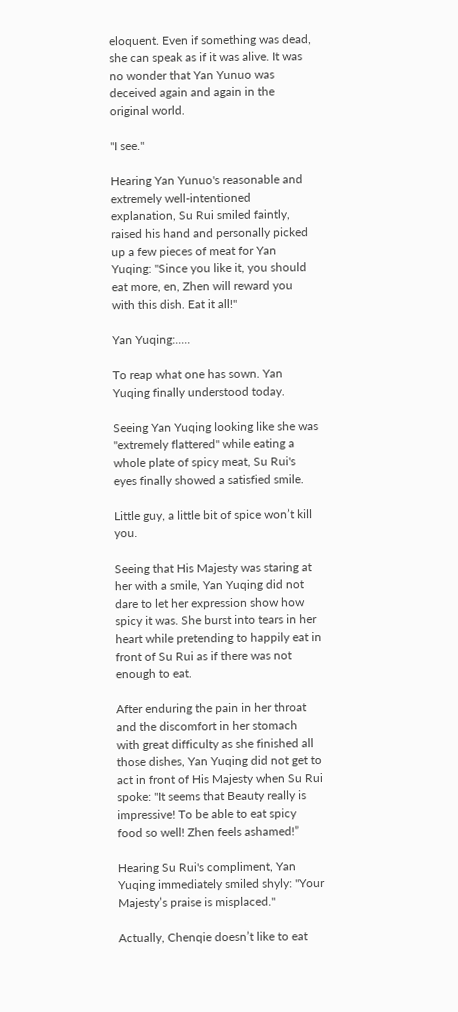eloquent. Even if something was dead, she can speak as if it was alive. It was no wonder that Yan Yunuo was deceived again and again in the original world.

"I see."

Hearing Yan Yunuo's reasonable and extremely well-intentioned explanation, Su Rui smiled faintly, raised his hand and personally picked up a few pieces of meat for Yan Yuqing: "Since you like it, you should eat more, en, Zhen will reward you with this dish. Eat it all!"

Yan Yuqing:.....

To reap what one has sown. Yan Yuqing finally understood today.

Seeing Yan Yuqing looking like she was "extremely flattered" while eating a whole plate of spicy meat, Su Rui's eyes finally showed a satisfied smile.

Little guy, a little bit of spice won’t kill you.

Seeing that His Majesty was staring at her with a smile, Yan Yuqing did not dare to let her expression show how spicy it was. She burst into tears in her heart while pretending to happily eat in front of Su Rui as if there was not enough to eat.

After enduring the pain in her throat and the discomfort in her stomach with great difficulty as she finished all those dishes, Yan Yuqing did not get to act in front of His Majesty when Su Rui spoke: "It seems that Beauty really is impressive! To be able to eat spicy food so well! Zhen feels ashamed!”

Hearing Su Rui's compliment, Yan Yuqing immediately smiled shyly: "Your Majesty’s praise is misplaced."

Actually, Chenqie doesn’t like to eat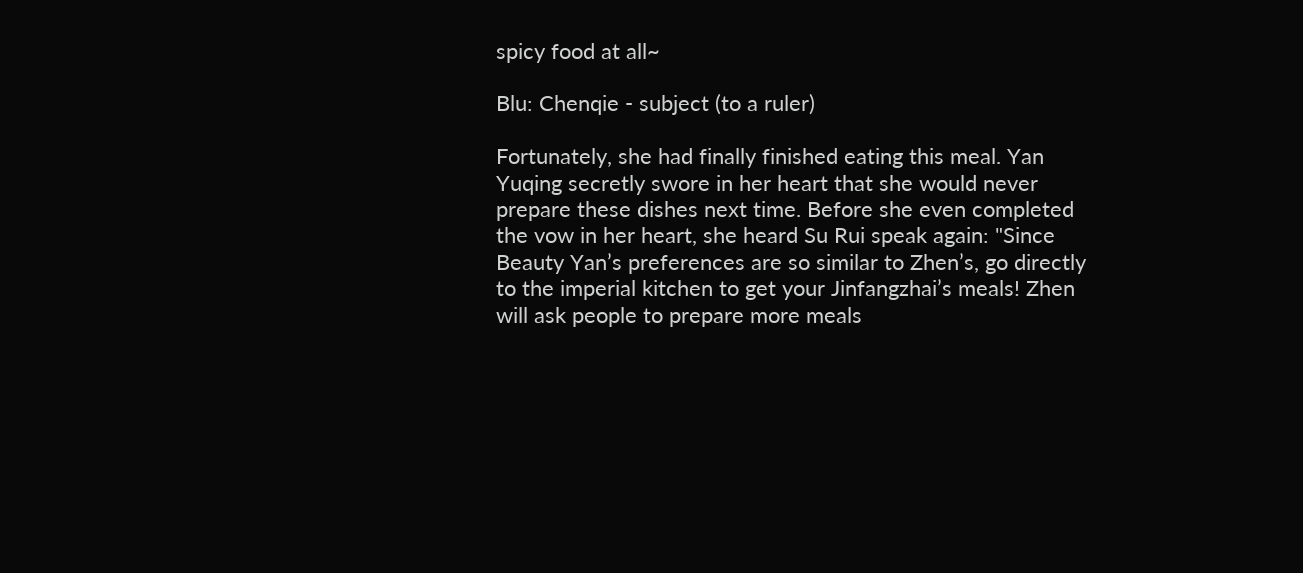spicy food at all~

Blu: Chenqie - subject (to a ruler)

Fortunately, she had finally finished eating this meal. Yan Yuqing secretly swore in her heart that she would never prepare these dishes next time. Before she even completed the vow in her heart, she heard Su Rui speak again: "Since Beauty Yan’s preferences are so similar to Zhen’s, go directly to the imperial kitchen to get your Jinfangzhai’s meals! Zhen will ask people to prepare more meals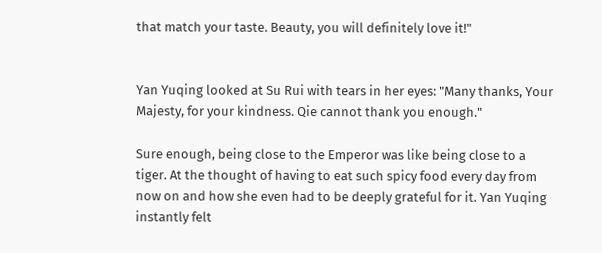that match your taste. Beauty, you will definitely love it!"


Yan Yuqing looked at Su Rui with tears in her eyes: "Many thanks, Your Majesty, for your kindness. Qie cannot thank you enough."

Sure enough, being close to the Emperor was like being close to a tiger. At the thought of having to eat such spicy food every day from now on and how she even had to be deeply grateful for it. Yan Yuqing instantly felt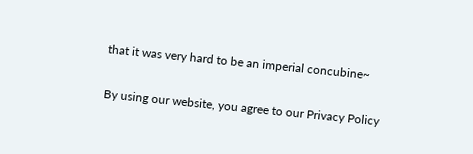that it was very hard to be an imperial concubine~

By using our website, you agree to our Privacy Policy